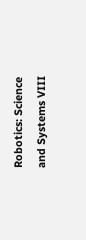Robotics: Science and Systems VIII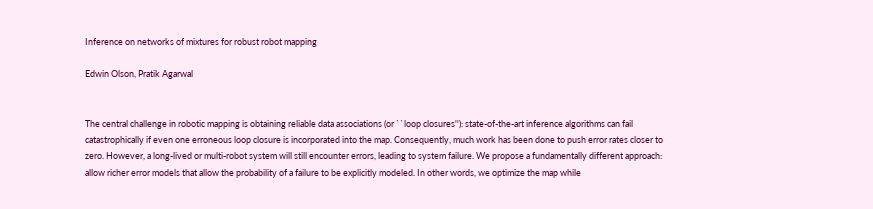Inference on networks of mixtures for robust robot mapping

Edwin Olson, Pratik Agarwal


The central challenge in robotic mapping is obtaining reliable data associations (or ``loop closures''): state-of-the-art inference algorithms can fail catastrophically if even one erroneous loop closure is incorporated into the map. Consequently, much work has been done to push error rates closer to zero. However, a long-lived or multi-robot system will still encounter errors, leading to system failure. We propose a fundamentally different approach: allow richer error models that allow the probability of a failure to be explicitly modeled. In other words, we optimize the map while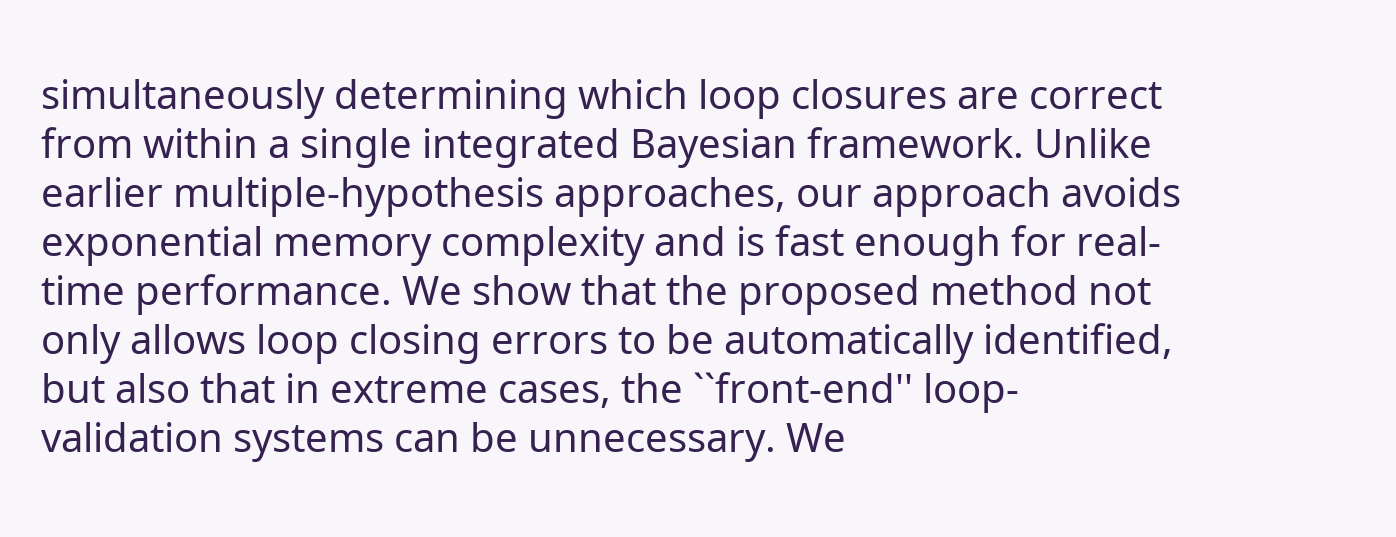simultaneously determining which loop closures are correct from within a single integrated Bayesian framework. Unlike earlier multiple-hypothesis approaches, our approach avoids exponential memory complexity and is fast enough for real-time performance. We show that the proposed method not only allows loop closing errors to be automatically identified, but also that in extreme cases, the ``front-end'' loop-validation systems can be unnecessary. We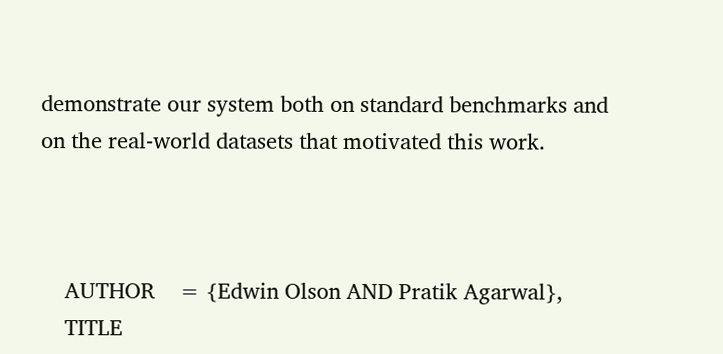demonstrate our system both on standard benchmarks and on the real-world datasets that motivated this work.



    AUTHOR    = {Edwin Olson AND Pratik Agarwal},
    TITLE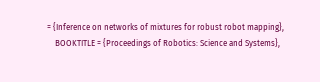= {Inference on networks of mixtures for robust robot mapping},
    BOOKTITLE = {Proceedings of Robotics: Science and Systems},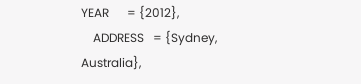YEAR      = {2012},
    ADDRESS   = {Sydney, Australia},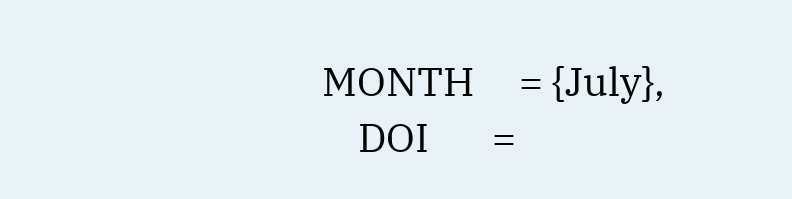MONTH     = {July},
    DOI       =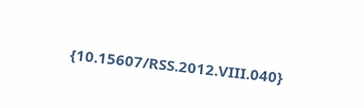{10.15607/RSS.2012.VIII.040}